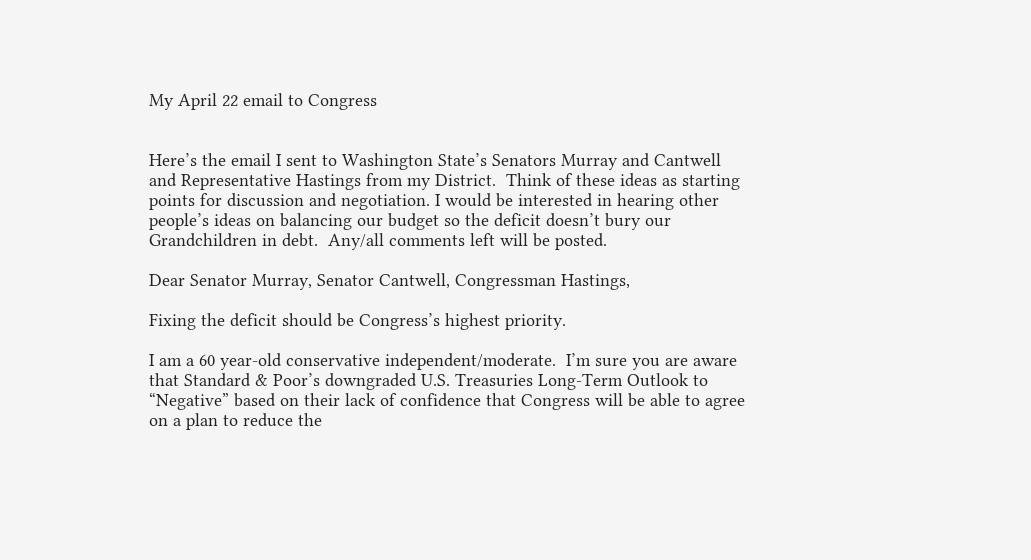My April 22 email to Congress


Here’s the email I sent to Washington State’s Senators Murray and Cantwell and Representative Hastings from my District.  Think of these ideas as starting points for discussion and negotiation. I would be interested in hearing other people’s ideas on balancing our budget so the deficit doesn’t bury our Grandchildren in debt.  Any/all comments left will be posted.

Dear Senator Murray, Senator Cantwell, Congressman Hastings,

Fixing the deficit should be Congress’s highest priority.

I am a 60 year-old conservative independent/moderate.  I’m sure you are aware that Standard & Poor’s downgraded U.S. Treasuries Long-Term Outlook to “Negative” based on their lack of confidence that Congress will be able to agree on a plan to reduce the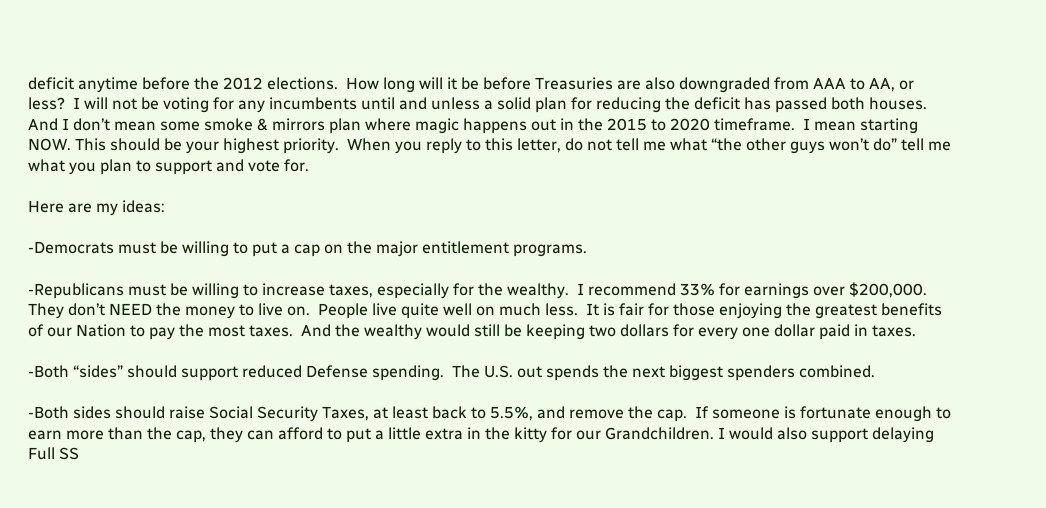deficit anytime before the 2012 elections.  How long will it be before Treasuries are also downgraded from AAA to AA, or less?  I will not be voting for any incumbents until and unless a solid plan for reducing the deficit has passed both houses.  And I don’t mean some smoke & mirrors plan where magic happens out in the 2015 to 2020 timeframe.  I mean starting NOW. This should be your highest priority.  When you reply to this letter, do not tell me what “the other guys won’t do” tell me what you plan to support and vote for.

Here are my ideas:

-Democrats must be willing to put a cap on the major entitlement programs.

-Republicans must be willing to increase taxes, especially for the wealthy.  I recommend 33% for earnings over $200,000.  They don’t NEED the money to live on.  People live quite well on much less.  It is fair for those enjoying the greatest benefits of our Nation to pay the most taxes.  And the wealthy would still be keeping two dollars for every one dollar paid in taxes.

-Both “sides” should support reduced Defense spending.  The U.S. out spends the next biggest spenders combined.

-Both sides should raise Social Security Taxes, at least back to 5.5%, and remove the cap.  If someone is fortunate enough to earn more than the cap, they can afford to put a little extra in the kitty for our Grandchildren. I would also support delaying Full SS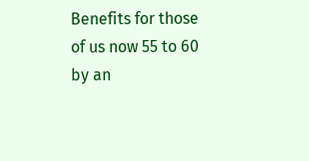Benefits for those of us now 55 to 60 by an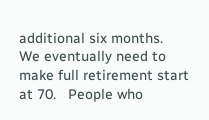additional six months.  We eventually need to make full retirement start at 70.   People who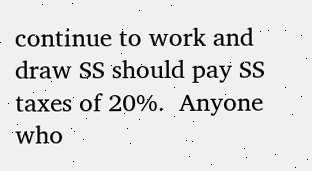continue to work and draw SS should pay SS taxes of 20%.  Anyone who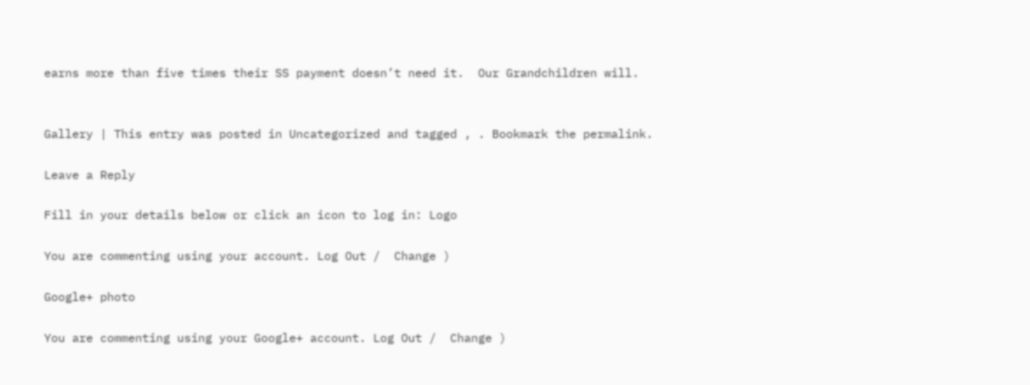earns more than five times their SS payment doesn’t need it.  Our Grandchildren will.


Gallery | This entry was posted in Uncategorized and tagged , . Bookmark the permalink.

Leave a Reply

Fill in your details below or click an icon to log in: Logo

You are commenting using your account. Log Out /  Change )

Google+ photo

You are commenting using your Google+ account. Log Out /  Change )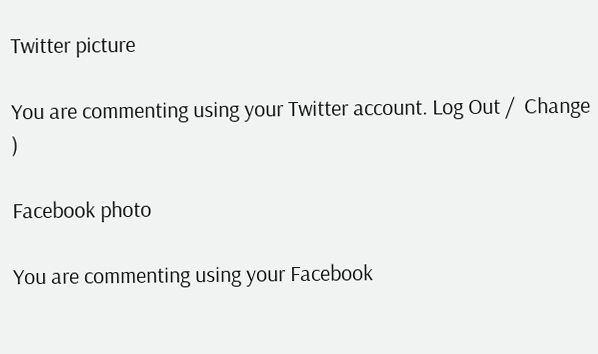Twitter picture

You are commenting using your Twitter account. Log Out /  Change )

Facebook photo

You are commenting using your Facebook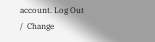account. Log Out /  Change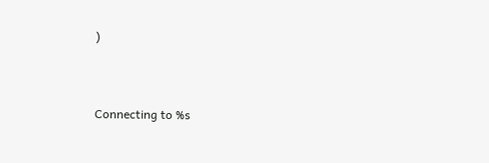)


Connecting to %s